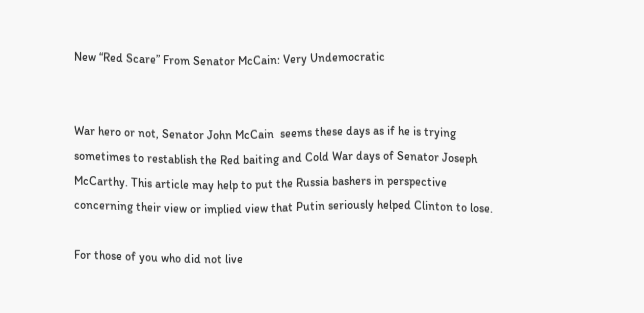New “Red Scare” From Senator McCain: Very Undemocratic


War hero or not, Senator John McCain  seems these days as if he is trying sometimes to restablish the Red baiting and Cold War days of Senator Joseph McCarthy. This article may help to put the Russia bashers in perspective concerning their view or implied view that Putin seriously helped Clinton to lose.

For those of you who did not live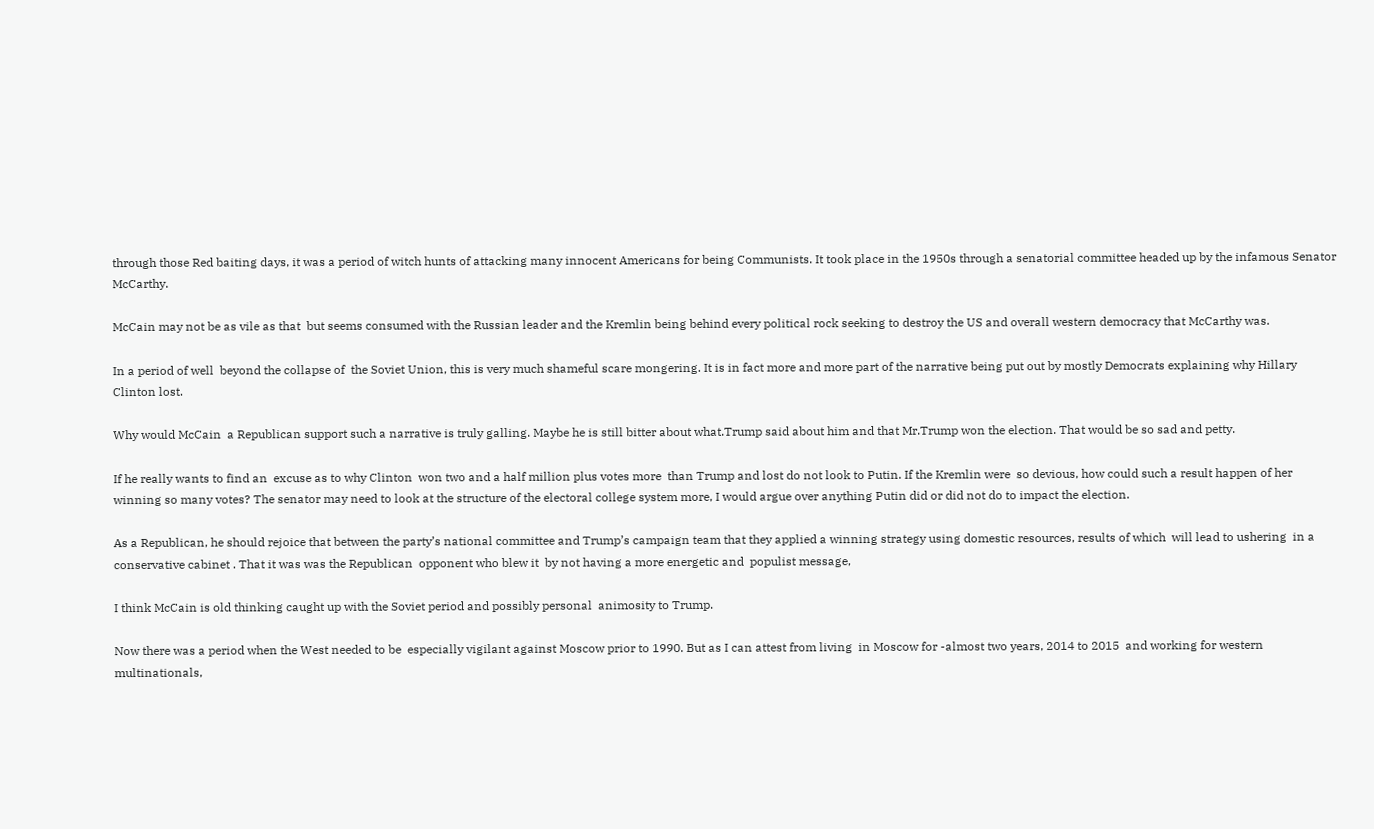through those Red baiting days, it was a period of witch hunts of attacking many innocent Americans for being Communists. It took place in the 1950s through a senatorial committee headed up by the infamous Senator McCarthy.

McCain may not be as vile as that  but seems consumed with the Russian leader and the Kremlin being behind every political rock seeking to destroy the US and overall western democracy that McCarthy was.

In a period of well  beyond the collapse of  the Soviet Union, this is very much shameful scare mongering. It is in fact more and more part of the narrative being put out by mostly Democrats explaining why Hillary Clinton lost.

Why would McCain  a Republican support such a narrative is truly galling. Maybe he is still bitter about what.Trump said about him and that Mr.Trump won the election. That would be so sad and petty.

If he really wants to find an  excuse as to why Clinton  won two and a half million plus votes more  than Trump and lost do not look to Putin. If the Kremlin were  so devious, how could such a result happen of her  winning so many votes? The senator may need to look at the structure of the electoral college system more, I would argue over anything Putin did or did not do to impact the election.

As a Republican, he should rejoice that between the party’s national committee and Trump’s campaign team that they applied a winning strategy using domestic resources, results of which  will lead to ushering  in a conservative cabinet . That it was was the Republican  opponent who blew it  by not having a more energetic and  populist message,

I think McCain is old thinking caught up with the Soviet period and possibly personal  animosity to Trump.

Now there was a period when the West needed to be  especially vigilant against Moscow prior to 1990. But as I can attest from living  in Moscow for -almost two years, 2014 to 2015  and working for western multinationals,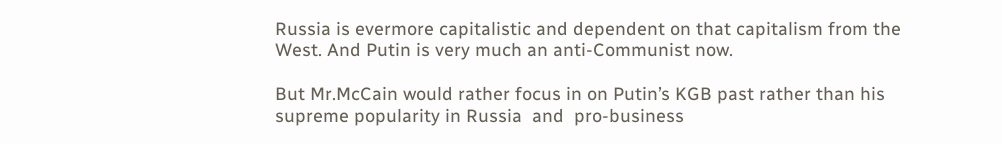Russia is evermore capitalistic and dependent on that capitalism from the West. And Putin is very much an anti-Communist now.

But Mr.McCain would rather focus in on Putin’s KGB past rather than his supreme popularity in Russia  and  pro-business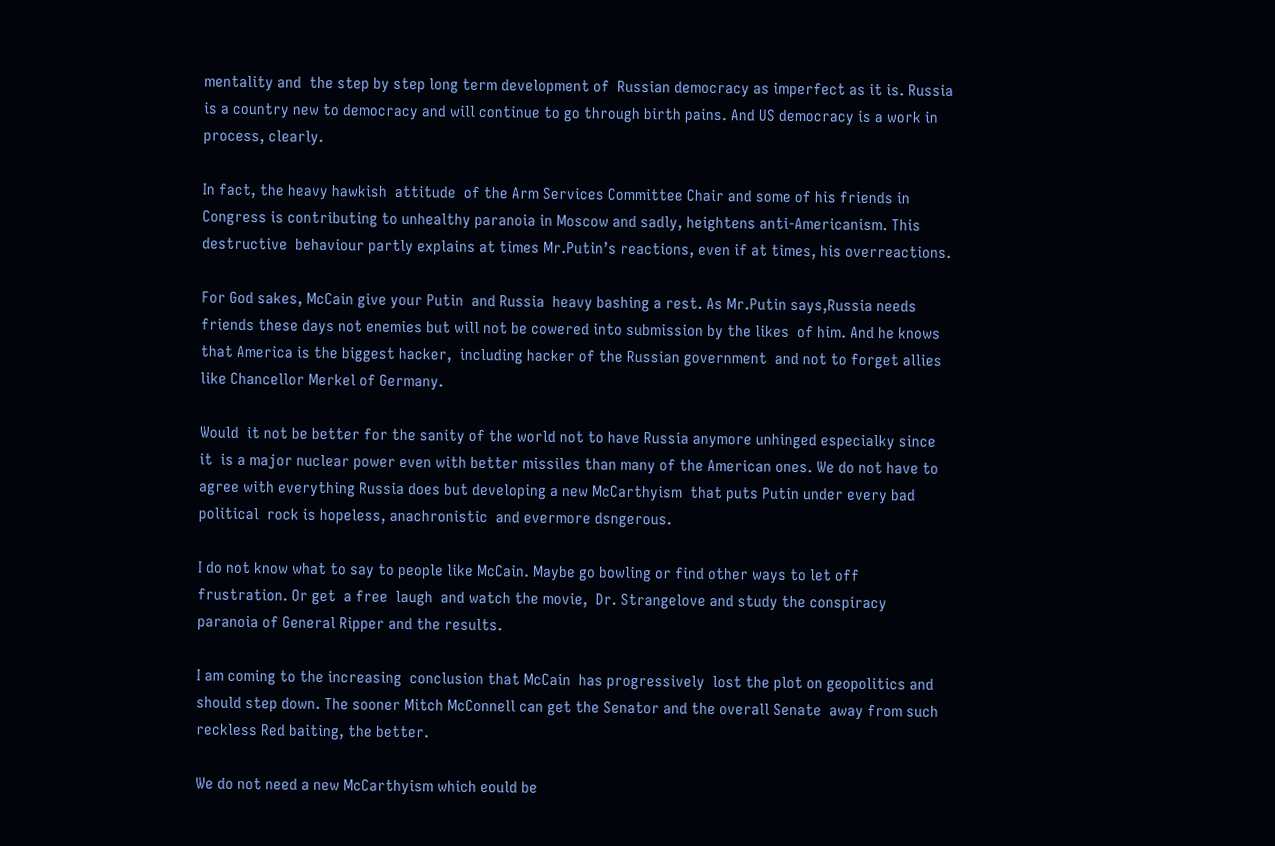mentality and  the step by step long term development of  Russian democracy as imperfect as it is. Russia is a country new to democracy and will continue to go through birth pains. And US democracy is a work in process, clearly.

In fact, the heavy hawkish  attitude  of the Arm Services Committee Chair and some of his friends in Congress is contributing to unhealthy paranoia in Moscow and sadly, heightens anti-Americanism. This destructive  behaviour partly explains at times Mr.Putin’s reactions, even if at times, his overreactions.

For God sakes, McCain give your Putin  and Russia  heavy bashing a rest. As Mr.Putin says,Russia needs friends these days not enemies but will not be cowered into submission by the likes  of him. And he knows that America is the biggest hacker,  including hacker of the Russian government  and not to forget allies like Chancellor Merkel of Germany.

Would  it not be better for the sanity of the world not to have Russia anymore unhinged especialky since it  is a major nuclear power even with better missiles than many of the American ones. We do not have to agree with everything Russia does but developing a new McCarthyism  that puts Putin under every bad political  rock is hopeless, anachronistic  and evermore dsngerous.

I do not know what to say to people like McCain. Maybe go bowling or find other ways to let off frustration. Or get  a free  laugh  and watch the movie,  Dr. Strangelove and study the conspiracy paranoia of General Ripper and the results.

I am coming to the increasing  conclusion that McCain  has progressively  lost the plot on geopolitics and should step down. The sooner Mitch McConnell can get the Senator and the overall Senate  away from such reckless Red baiting, the better.

We do not need a new McCarthyism which eould be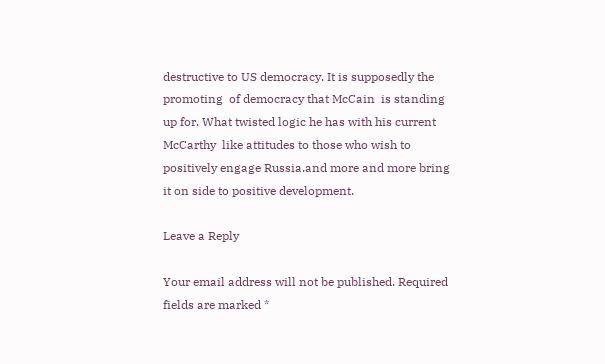destructive to US democracy. It is supposedly the promoting  of democracy that McCain  is standing up for. What twisted logic he has with his current McCarthy  like attitudes to those who wish to positively engage Russia.and more and more bring it on side to positive development.

Leave a Reply

Your email address will not be published. Required fields are marked *